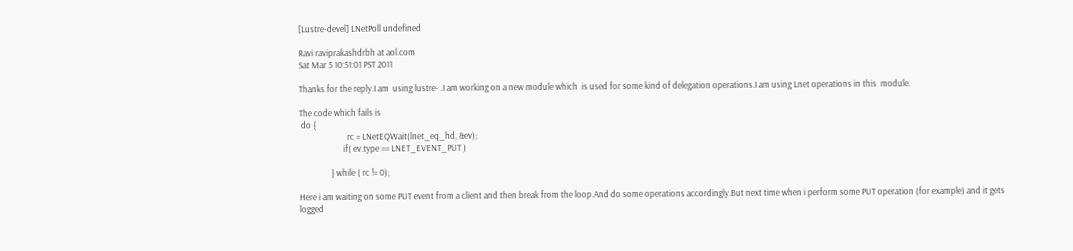[Lustre-devel] LNetPoll undefined

Ravi raviprakashdrbh at aol.com
Sat Mar 5 10:51:01 PST 2011

Thanks for the reply.I am  using lustre- .I am working on a new module which  is used for some kind of delegation operations.I am using Lnet operations in this  module.

The code which fails is
 do {
                        rc = LNetEQWait(lnet_eq_hd, &ev);
                      if( ev.type == LNET_EVENT_PUT )

                } while ( rc != 0);

Here i am waiting on some PUT event from a client and then break from the loop.And do some operations accordingly.But next time when i perform some PUT operation (for example) and it gets logged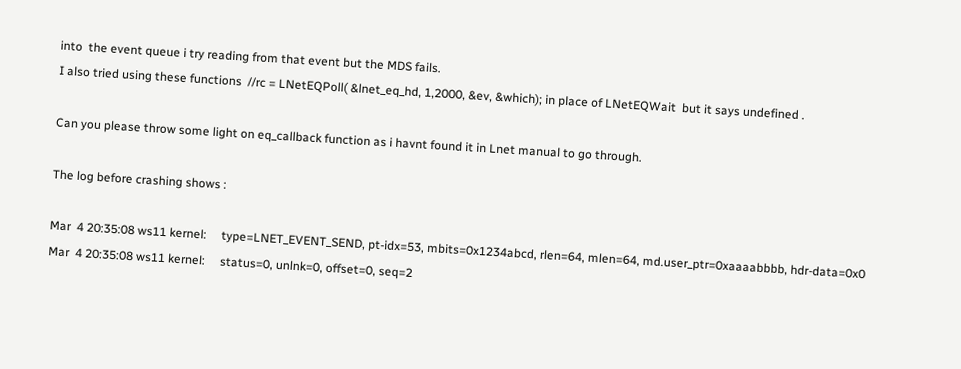into  the event queue i try reading from that event but the MDS fails.
I also tried using these functions  //rc = LNetEQPoll( &lnet_eq_hd, 1,2000, &ev, &which); in place of LNetEQWait  but it says undefined .

Can you please throw some light on eq_callback function as i havnt found it in Lnet manual to go through.

The log before crashing shows :

Mar  4 20:35:08 ws11 kernel:     type=LNET_EVENT_SEND, pt-idx=53, mbits=0x1234abcd, rlen=64, mlen=64, md.user_ptr=0xaaaabbbb, hdr-data=0x0
Mar  4 20:35:08 ws11 kernel:     status=0, unlnk=0, offset=0, seq=2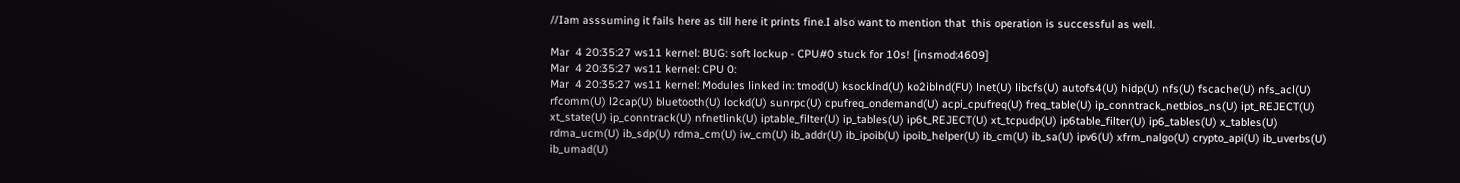//Iam asssuming it fails here as till here it prints fine.I also want to mention that  this operation is successful as well.

Mar  4 20:35:27 ws11 kernel: BUG: soft lockup - CPU#0 stuck for 10s! [insmod:4609]
Mar  4 20:35:27 ws11 kernel: CPU 0:
Mar  4 20:35:27 ws11 kernel: Modules linked in: tmod(U) ksocklnd(U) ko2iblnd(FU) lnet(U) libcfs(U) autofs4(U) hidp(U) nfs(U) fscache(U) nfs_acl(U) rfcomm(U) l2cap(U) bluetooth(U) lockd(U) sunrpc(U) cpufreq_ondemand(U) acpi_cpufreq(U) freq_table(U) ip_conntrack_netbios_ns(U) ipt_REJECT(U) xt_state(U) ip_conntrack(U) nfnetlink(U) iptable_filter(U) ip_tables(U) ip6t_REJECT(U) xt_tcpudp(U) ip6table_filter(U) ip6_tables(U) x_tables(U) rdma_ucm(U) ib_sdp(U) rdma_cm(U) iw_cm(U) ib_addr(U) ib_ipoib(U) ipoib_helper(U) ib_cm(U) ib_sa(U) ipv6(U) xfrm_nalgo(U) crypto_api(U) ib_uverbs(U) ib_umad(U)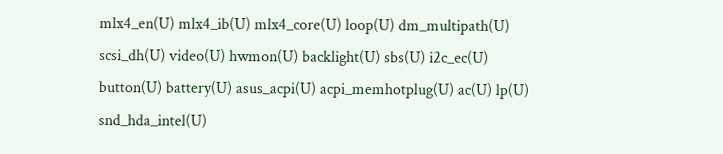mlx4_en(U) mlx4_ib(U) mlx4_core(U) loop(U) dm_multipath(U) scsi_dh(U) video(U) hwmon(U) backlight(U) sbs(U) i2c_ec(U) button(U) battery(U) asus_acpi(U) acpi_memhotplug(U) ac(U) lp(U) snd_hda_intel(U)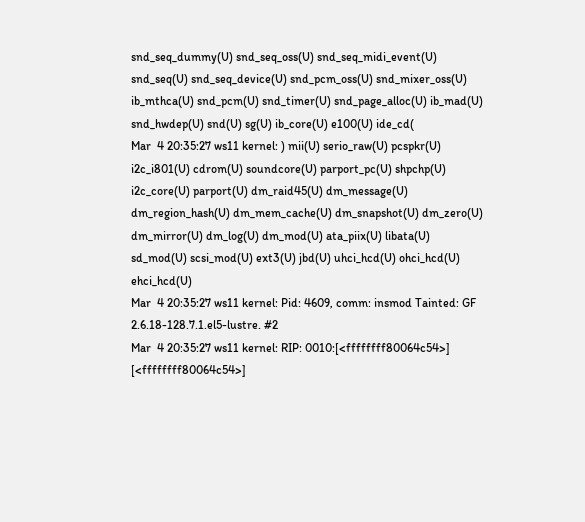snd_seq_dummy(U) snd_seq_oss(U) snd_seq_midi_event(U) snd_seq(U) snd_seq_device(U) snd_pcm_oss(U) snd_mixer_oss(U) ib_mthca(U) snd_pcm(U) snd_timer(U) snd_page_alloc(U) ib_mad(U) snd_hwdep(U) snd(U) sg(U) ib_core(U) e100(U) ide_cd(
Mar  4 20:35:27 ws11 kernel: ) mii(U) serio_raw(U) pcspkr(U) i2c_i801(U) cdrom(U) soundcore(U) parport_pc(U) shpchp(U) i2c_core(U) parport(U) dm_raid45(U) dm_message(U) dm_region_hash(U) dm_mem_cache(U) dm_snapshot(U) dm_zero(U) dm_mirror(U) dm_log(U) dm_mod(U) ata_piix(U) libata(U) sd_mod(U) scsi_mod(U) ext3(U) jbd(U) uhci_hcd(U) ohci_hcd(U) ehci_hcd(U)
Mar  4 20:35:27 ws11 kernel: Pid: 4609, comm: insmod Tainted: GF     2.6.18-128.7.1.el5-lustre. #2
Mar  4 20:35:27 ws11 kernel: RIP: 0010:[<ffffffff80064c54>]  [<ffffffff80064c54>]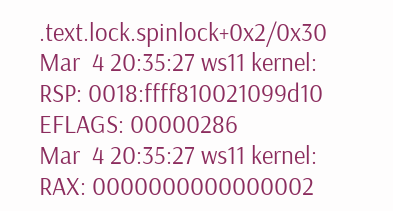.text.lock.spinlock+0x2/0x30
Mar  4 20:35:27 ws11 kernel: RSP: 0018:ffff810021099d10  EFLAGS: 00000286
Mar  4 20:35:27 ws11 kernel: RAX: 0000000000000002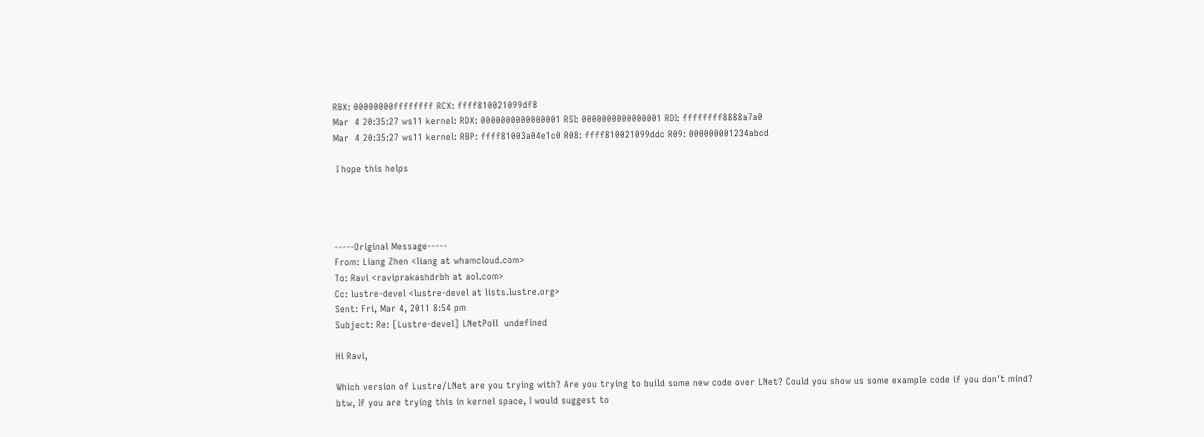RBX: 00000000ffffffff RCX: ffff810021099df8
Mar  4 20:35:27 ws11 kernel: RDX: 0000000000000001 RSI: 0000000000000001 RDI: ffffffff8888a7a0
Mar  4 20:35:27 ws11 kernel: RBP: ffff81003a04e1c0 R08: ffff810021099ddc R09: 000000001234abcd

 I hope this helps




-----Original Message-----
From: Liang Zhen <liang at whamcloud.com>
To: Ravi <raviprakashdrbh at aol.com>
Cc: lustre-devel <lustre-devel at lists.lustre.org>
Sent: Fri, Mar 4, 2011 8:54 pm
Subject: Re: [Lustre-devel] LNetPoll  undefined

Hi Ravi,

Which version of Lustre/LNet are you trying with? Are you trying to build some new code over LNet? Could you show us some example code if you don't mind?
btw, If you are trying this in kernel space, I would suggest to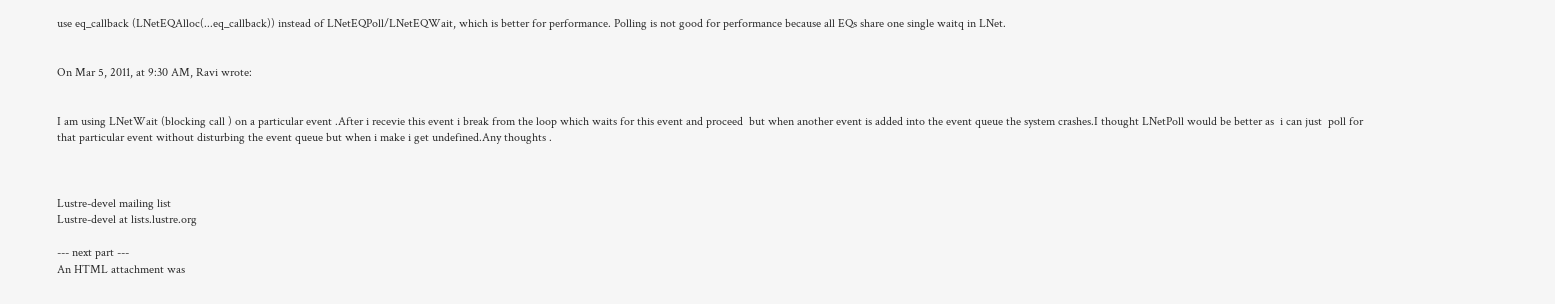use eq_callback (LNetEQAlloc(...eq_callback)) instead of LNetEQPoll/LNetEQWait, which is better for performance. Polling is not good for performance because all EQs share one single waitq in LNet.


On Mar 5, 2011, at 9:30 AM, Ravi wrote:


I am using LNetWait (blocking call ) on a particular event .After i recevie this event i break from the loop which waits for this event and proceed  but when another event is added into the event queue the system crashes.I thought LNetPoll would be better as  i can just  poll for that particular event without disturbing the event queue but when i make i get undefined.Any thoughts .



Lustre-devel mailing list
Lustre-devel at lists.lustre.org

--- next part ---
An HTML attachment was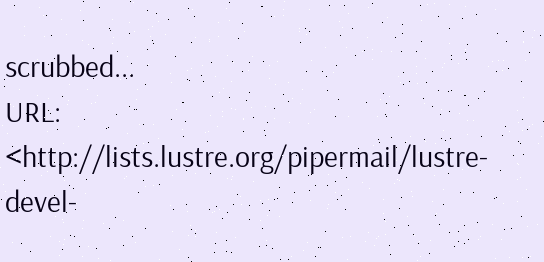scrubbed...
URL: <http://lists.lustre.org/pipermail/lustre-devel-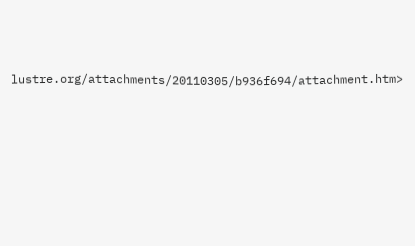lustre.org/attachments/20110305/b936f694/attachment.htm>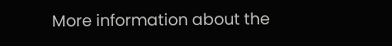More information about the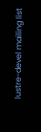lustre-devel mailing list